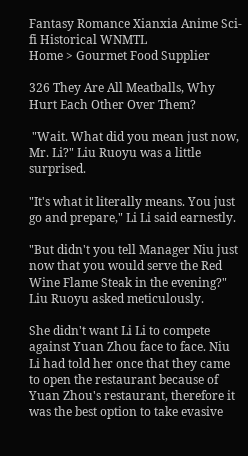Fantasy Romance Xianxia Anime Sci-fi Historical WNMTL
Home > Gourmet Food Supplier

326 They Are All Meatballs, Why Hurt Each Other Over Them?

 "Wait. What did you mean just now, Mr. Li?" Liu Ruoyu was a little surprised.

"It's what it literally means. You just go and prepare," Li Li said earnestly.

"But didn't you tell Manager Niu just now that you would serve the Red Wine Flame Steak in the evening?" Liu Ruoyu asked meticulously.

She didn't want Li Li to compete against Yuan Zhou face to face. Niu Li had told her once that they came to open the restaurant because of Yuan Zhou's restaurant, therefore it was the best option to take evasive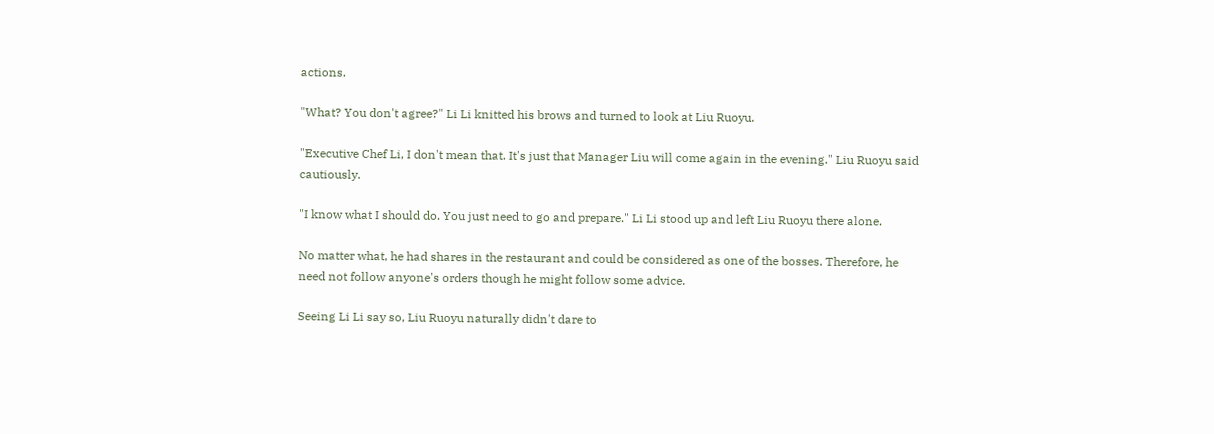actions.

"What? You don't agree?" Li Li knitted his brows and turned to look at Liu Ruoyu.

"Executive Chef Li, I don't mean that. It's just that Manager Liu will come again in the evening." Liu Ruoyu said cautiously.

"I know what I should do. You just need to go and prepare." Li Li stood up and left Liu Ruoyu there alone.

No matter what, he had shares in the restaurant and could be considered as one of the bosses. Therefore, he need not follow anyone's orders though he might follow some advice.

Seeing Li Li say so, Liu Ruoyu naturally didn't dare to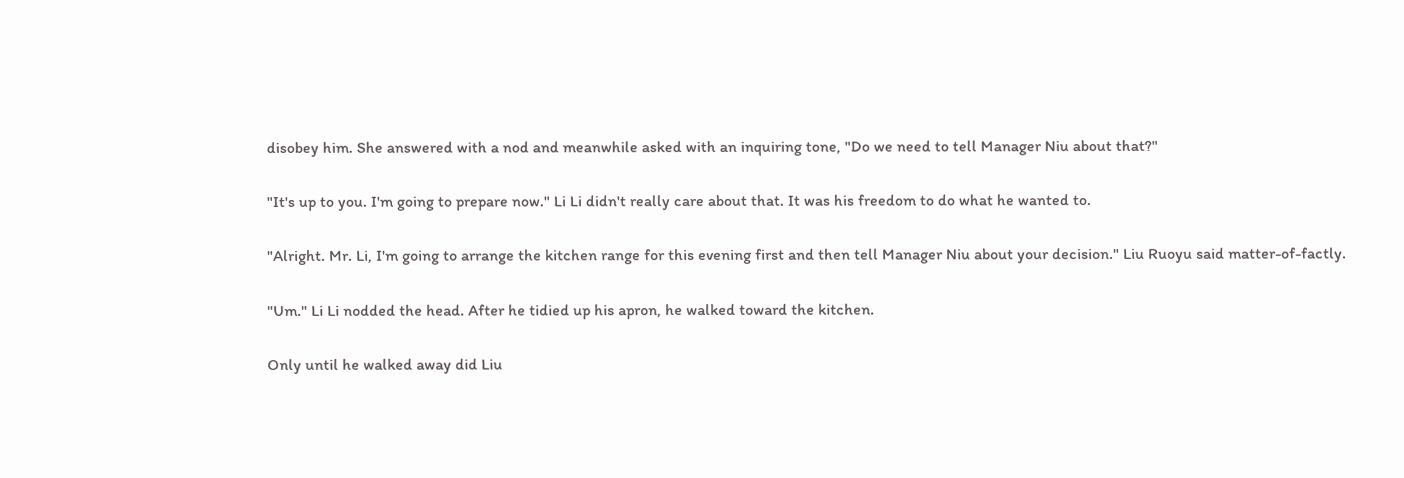disobey him. She answered with a nod and meanwhile asked with an inquiring tone, "Do we need to tell Manager Niu about that?"

"It's up to you. I'm going to prepare now." Li Li didn't really care about that. It was his freedom to do what he wanted to.

"Alright. Mr. Li, I'm going to arrange the kitchen range for this evening first and then tell Manager Niu about your decision." Liu Ruoyu said matter-of-factly.

"Um." Li Li nodded the head. After he tidied up his apron, he walked toward the kitchen.

Only until he walked away did Liu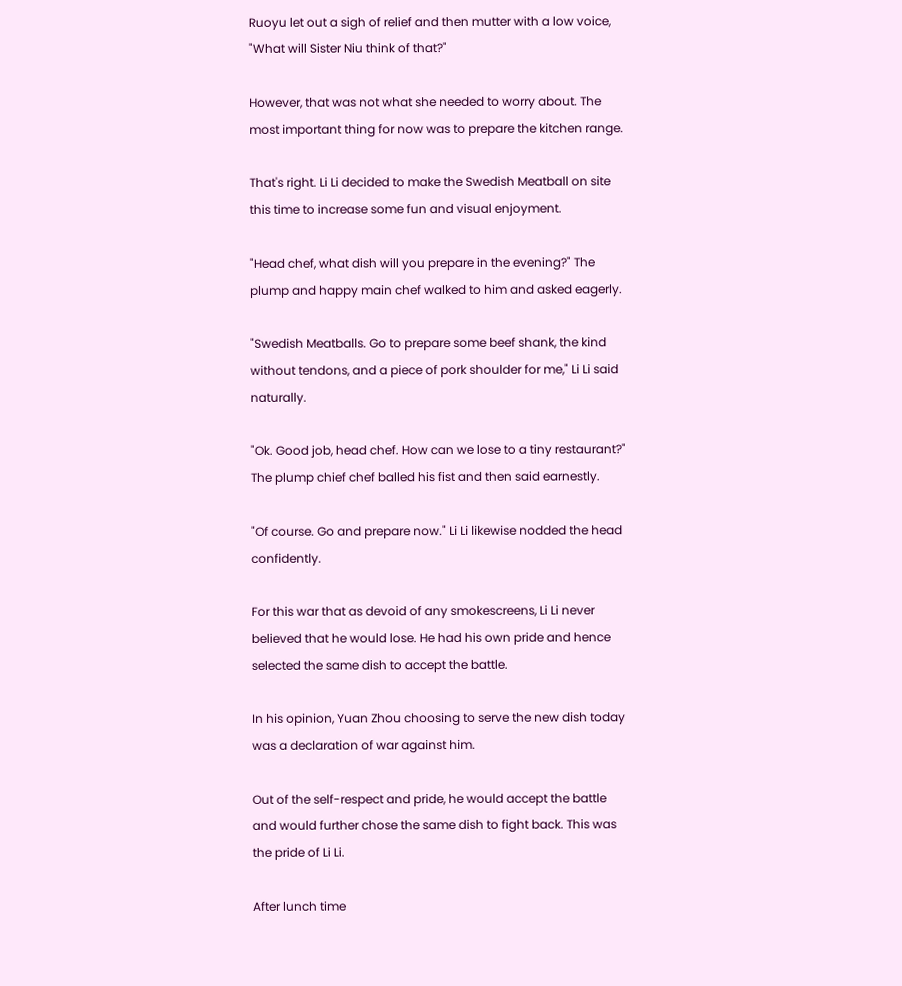Ruoyu let out a sigh of relief and then mutter with a low voice, "What will Sister Niu think of that?"

However, that was not what she needed to worry about. The most important thing for now was to prepare the kitchen range.

That's right. Li Li decided to make the Swedish Meatball on site this time to increase some fun and visual enjoyment.

"Head chef, what dish will you prepare in the evening?" The plump and happy main chef walked to him and asked eagerly.

"Swedish Meatballs. Go to prepare some beef shank, the kind without tendons, and a piece of pork shoulder for me," Li Li said naturally.

"Ok. Good job, head chef. How can we lose to a tiny restaurant?" The plump chief chef balled his fist and then said earnestly.

"Of course. Go and prepare now." Li Li likewise nodded the head confidently.

For this war that as devoid of any smokescreens, Li Li never believed that he would lose. He had his own pride and hence selected the same dish to accept the battle.

In his opinion, Yuan Zhou choosing to serve the new dish today was a declaration of war against him.

Out of the self-respect and pride, he would accept the battle and would further chose the same dish to fight back. This was the pride of Li Li.

After lunch time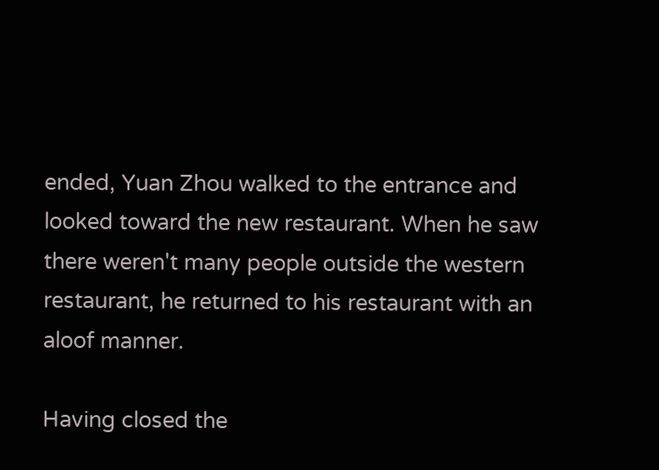ended, Yuan Zhou walked to the entrance and looked toward the new restaurant. When he saw there weren't many people outside the western restaurant, he returned to his restaurant with an aloof manner.

Having closed the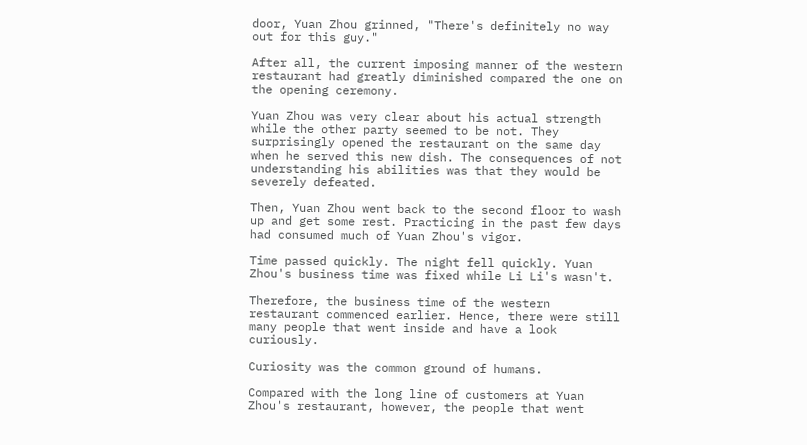door, Yuan Zhou grinned, "There's definitely no way out for this guy."

After all, the current imposing manner of the western restaurant had greatly diminished compared the one on the opening ceremony.

Yuan Zhou was very clear about his actual strength while the other party seemed to be not. They surprisingly opened the restaurant on the same day when he served this new dish. The consequences of not understanding his abilities was that they would be severely defeated.

Then, Yuan Zhou went back to the second floor to wash up and get some rest. Practicing in the past few days had consumed much of Yuan Zhou's vigor.

Time passed quickly. The night fell quickly. Yuan Zhou's business time was fixed while Li Li's wasn't.

Therefore, the business time of the western restaurant commenced earlier. Hence, there were still many people that went inside and have a look curiously.

Curiosity was the common ground of humans.

Compared with the long line of customers at Yuan Zhou's restaurant, however, the people that went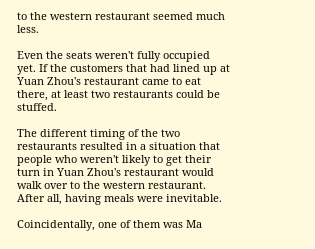to the western restaurant seemed much less.

Even the seats weren't fully occupied yet. If the customers that had lined up at Yuan Zhou's restaurant came to eat there, at least two restaurants could be stuffed.

The different timing of the two restaurants resulted in a situation that people who weren't likely to get their turn in Yuan Zhou's restaurant would walk over to the western restaurant. After all, having meals were inevitable.

Coincidentally, one of them was Ma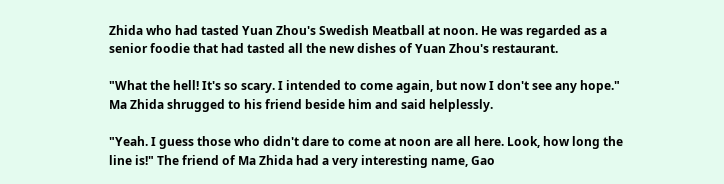Zhida who had tasted Yuan Zhou's Swedish Meatball at noon. He was regarded as a senior foodie that had tasted all the new dishes of Yuan Zhou's restaurant.

"What the hell! It's so scary. I intended to come again, but now I don't see any hope." Ma Zhida shrugged to his friend beside him and said helplessly.

"Yeah. I guess those who didn't dare to come at noon are all here. Look, how long the line is!" The friend of Ma Zhida had a very interesting name, Gao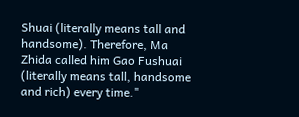Shuai (literally means tall and handsome). Therefore, Ma Zhida called him Gao Fushuai (literally means tall, handsome and rich) every time."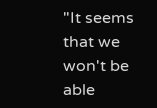"It seems that we won't be able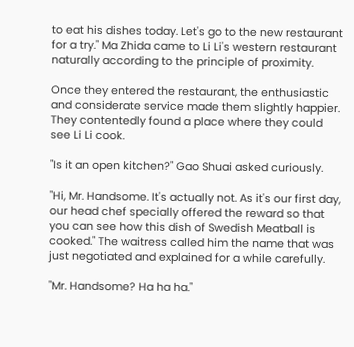to eat his dishes today. Let's go to the new restaurant for a try." Ma Zhida came to Li Li's western restaurant naturally according to the principle of proximity.

Once they entered the restaurant, the enthusiastic and considerate service made them slightly happier. They contentedly found a place where they could see Li Li cook.

"Is it an open kitchen?" Gao Shuai asked curiously.

"Hi, Mr. Handsome. It's actually not. As it's our first day, our head chef specially offered the reward so that you can see how this dish of Swedish Meatball is cooked." The waitress called him the name that was just negotiated and explained for a while carefully.

"Mr. Handsome? Ha ha ha."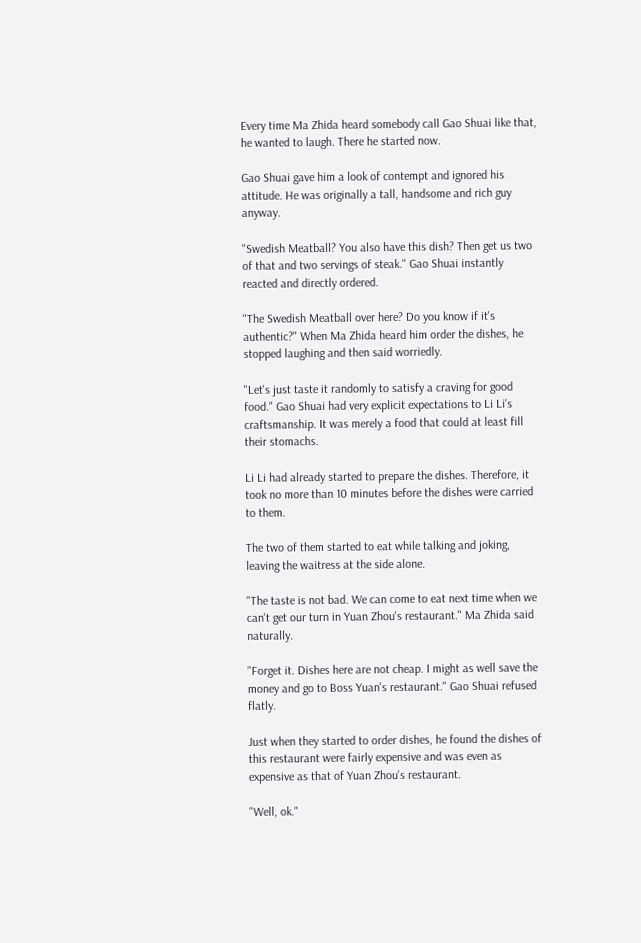Every time Ma Zhida heard somebody call Gao Shuai like that, he wanted to laugh. There he started now.

Gao Shuai gave him a look of contempt and ignored his attitude. He was originally a tall, handsome and rich guy anyway.

"Swedish Meatball? You also have this dish? Then get us two of that and two servings of steak." Gao Shuai instantly reacted and directly ordered.

"The Swedish Meatball over here? Do you know if it's authentic?" When Ma Zhida heard him order the dishes, he stopped laughing and then said worriedly.

"Let's just taste it randomly to satisfy a craving for good food." Gao Shuai had very explicit expectations to Li Li's craftsmanship. It was merely a food that could at least fill their stomachs.

Li Li had already started to prepare the dishes. Therefore, it took no more than 10 minutes before the dishes were carried to them.

The two of them started to eat while talking and joking, leaving the waitress at the side alone.

"The taste is not bad. We can come to eat next time when we can't get our turn in Yuan Zhou's restaurant." Ma Zhida said naturally.

"Forget it. Dishes here are not cheap. I might as well save the money and go to Boss Yuan's restaurant." Gao Shuai refused flatly.

Just when they started to order dishes, he found the dishes of this restaurant were fairly expensive and was even as expensive as that of Yuan Zhou's restaurant.

"Well, ok."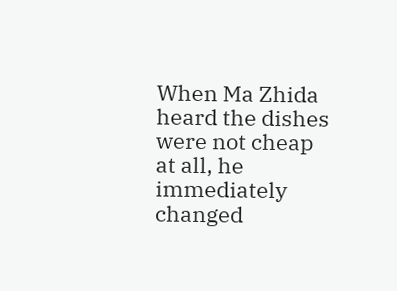When Ma Zhida heard the dishes were not cheap at all, he immediately changed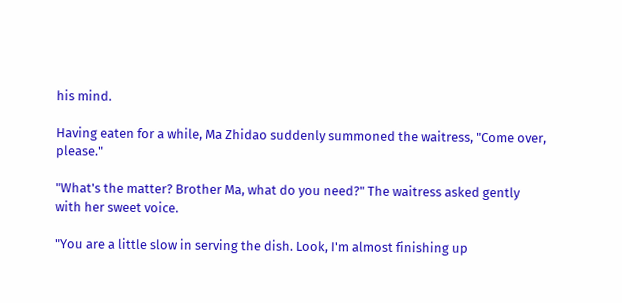his mind.

Having eaten for a while, Ma Zhidao suddenly summoned the waitress, "Come over, please."

"What's the matter? Brother Ma, what do you need?" The waitress asked gently with her sweet voice.

"You are a little slow in serving the dish. Look, I'm almost finishing up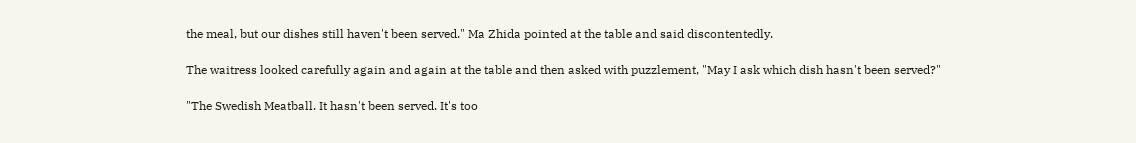the meal, but our dishes still haven't been served." Ma Zhida pointed at the table and said discontentedly.

The waitress looked carefully again and again at the table and then asked with puzzlement, "May I ask which dish hasn't been served?"

"The Swedish Meatball. It hasn't been served. It's too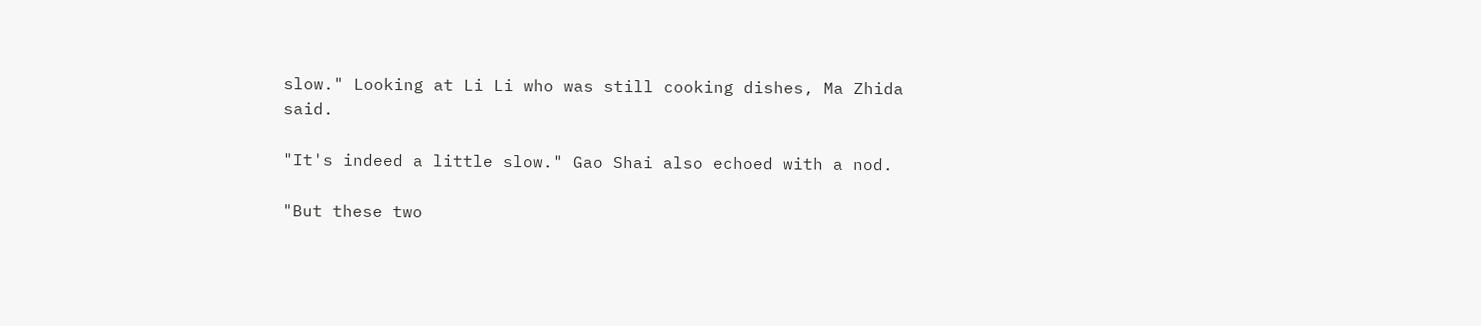slow." Looking at Li Li who was still cooking dishes, Ma Zhida said.

"It's indeed a little slow." Gao Shai also echoed with a nod.

"But these two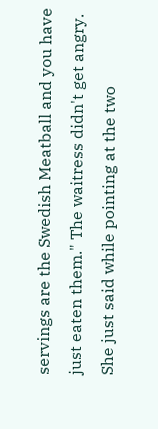servings are the Swedish Meatball and you have just eaten them." The waitress didn't get angry. She just said while pointing at the two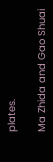plates.

Ma Zhida and Gao Shuai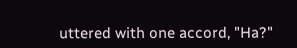uttered with one accord, "Ha?"